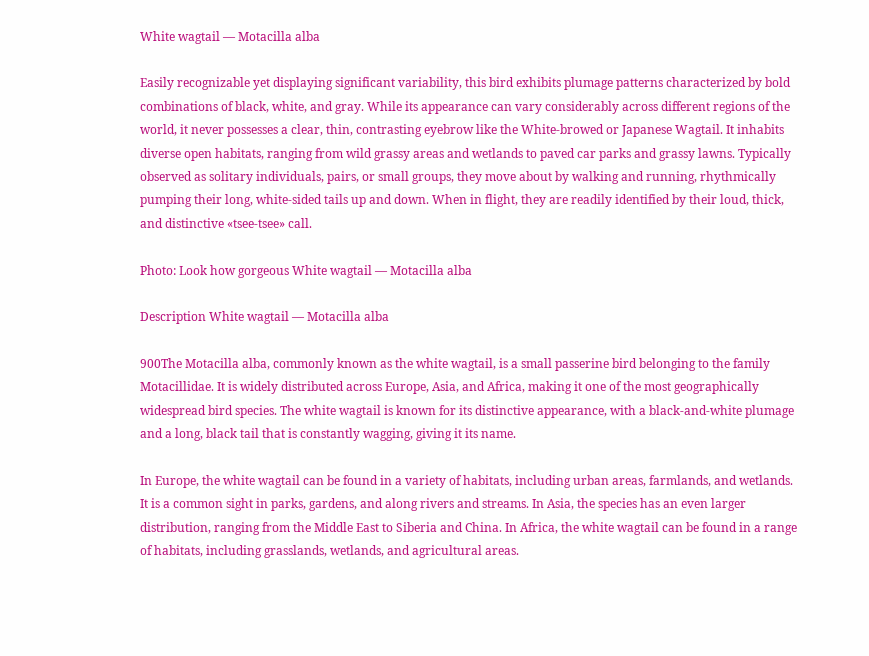White wagtail — Motacilla alba

Easily recognizable yet displaying significant variability, this bird exhibits plumage patterns characterized by bold combinations of black, white, and gray. While its appearance can vary considerably across different regions of the world, it never possesses a clear, thin, contrasting eyebrow like the White-browed or Japanese Wagtail. It inhabits diverse open habitats, ranging from wild grassy areas and wetlands to paved car parks and grassy lawns. Typically observed as solitary individuals, pairs, or small groups, they move about by walking and running, rhythmically pumping their long, white-sided tails up and down. When in flight, they are readily identified by their loud, thick, and distinctive «tsee-tsee» call.

Photo: Look how gorgeous White wagtail — Motacilla alba

Description White wagtail — Motacilla alba

900The Motacilla alba, commonly known as the white wagtail, is a small passerine bird belonging to the family Motacillidae. It is widely distributed across Europe, Asia, and Africa, making it one of the most geographically widespread bird species. The white wagtail is known for its distinctive appearance, with a black-and-white plumage and a long, black tail that is constantly wagging, giving it its name.

In Europe, the white wagtail can be found in a variety of habitats, including urban areas, farmlands, and wetlands. It is a common sight in parks, gardens, and along rivers and streams. In Asia, the species has an even larger distribution, ranging from the Middle East to Siberia and China. In Africa, the white wagtail can be found in a range of habitats, including grasslands, wetlands, and agricultural areas.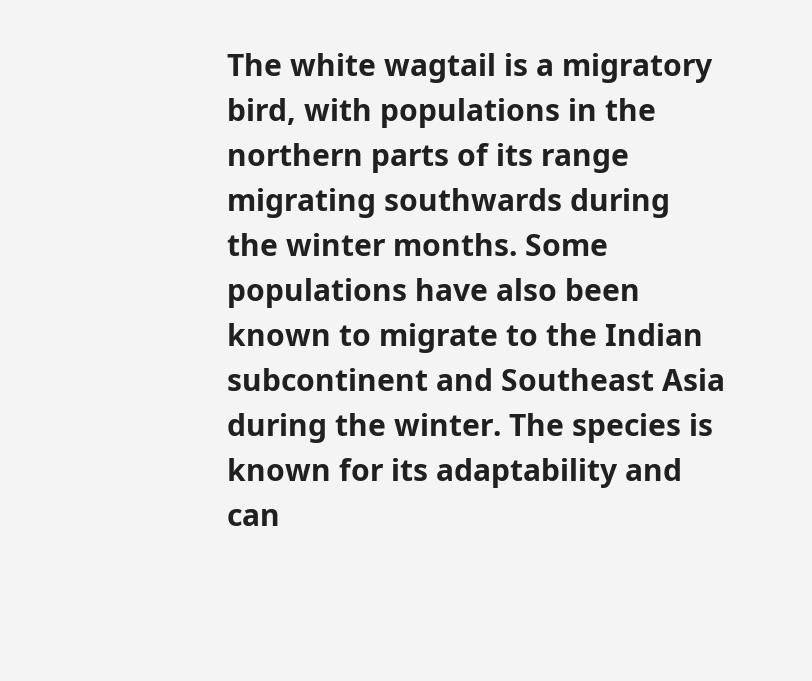The white wagtail is a migratory bird, with populations in the northern parts of its range migrating southwards during the winter months. Some populations have also been known to migrate to the Indian subcontinent and Southeast Asia during the winter. The species is known for its adaptability and can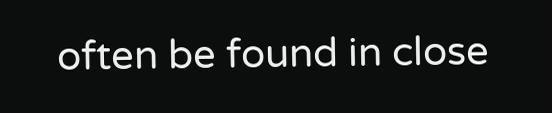often be found in close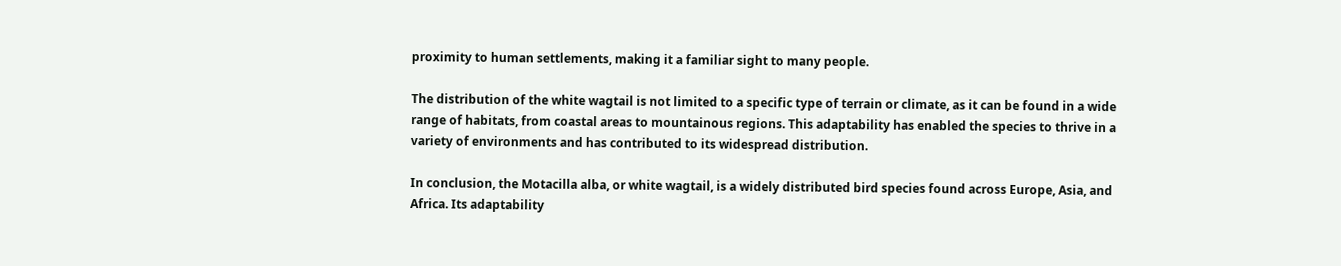proximity to human settlements, making it a familiar sight to many people.

The distribution of the white wagtail is not limited to a specific type of terrain or climate, as it can be found in a wide range of habitats, from coastal areas to mountainous regions. This adaptability has enabled the species to thrive in a variety of environments and has contributed to its widespread distribution.

In conclusion, the Motacilla alba, or white wagtail, is a widely distributed bird species found across Europe, Asia, and Africa. Its adaptability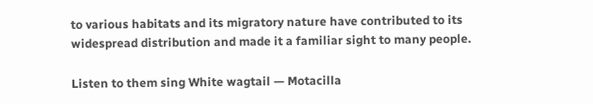to various habitats and its migratory nature have contributed to its widespread distribution and made it a familiar sight to many people.

Listen to them sing White wagtail — Motacilla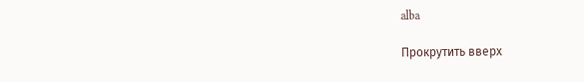alba

Прокрутить вверх